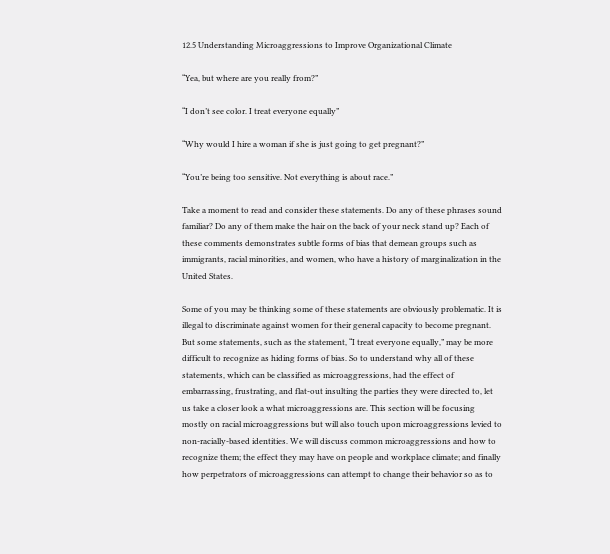12.5 Understanding Microaggressions to Improve Organizational Climate

“Yea, but where are you really from?”

“I don’t see color. I treat everyone equally”

“Why would I hire a woman if she is just going to get pregnant?”

“You’re being too sensitive. Not everything is about race.”

Take a moment to read and consider these statements. Do any of these phrases sound familiar? Do any of them make the hair on the back of your neck stand up? Each of these comments demonstrates subtle forms of bias that demean groups such as immigrants, racial minorities, and women, who have a history of marginalization in the United States.

Some of you may be thinking some of these statements are obviously problematic. It is illegal to discriminate against women for their general capacity to become pregnant. But some statements, such as the statement, “I treat everyone equally,” may be more difficult to recognize as hiding forms of bias. So to understand why all of these statements, which can be classified as microaggressions, had the effect of embarrassing, frustrating, and flat-out insulting the parties they were directed to, let us take a closer look a what microaggressions are. This section will be focusing mostly on racial microaggressions but will also touch upon microaggressions levied to non-racially-based identities. We will discuss common microaggressions and how to recognize them; the effect they may have on people and workplace climate; and finally how perpetrators of microaggressions can attempt to change their behavior so as to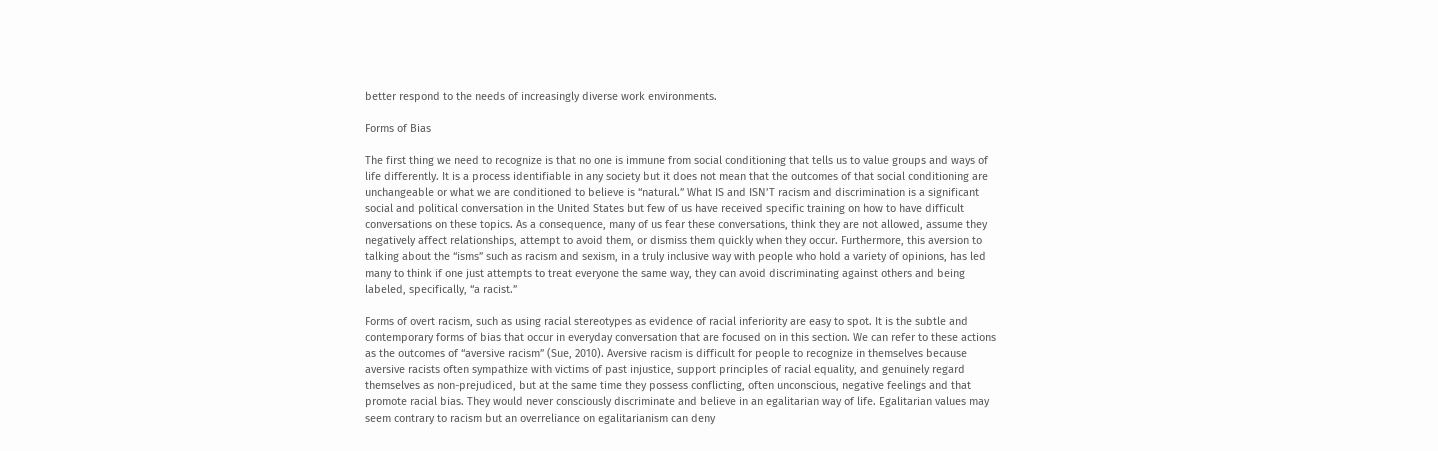better respond to the needs of increasingly diverse work environments.

Forms of Bias

The first thing we need to recognize is that no one is immune from social conditioning that tells us to value groups and ways of life differently. It is a process identifiable in any society but it does not mean that the outcomes of that social conditioning are unchangeable or what we are conditioned to believe is “natural.” What IS and ISN’T racism and discrimination is a significant social and political conversation in the United States but few of us have received specific training on how to have difficult conversations on these topics. As a consequence, many of us fear these conversations, think they are not allowed, assume they negatively affect relationships, attempt to avoid them, or dismiss them quickly when they occur. Furthermore, this aversion to talking about the “isms” such as racism and sexism, in a truly inclusive way with people who hold a variety of opinions, has led many to think if one just attempts to treat everyone the same way, they can avoid discriminating against others and being labeled, specifically, “a racist.”

Forms of overt racism, such as using racial stereotypes as evidence of racial inferiority are easy to spot. It is the subtle and contemporary forms of bias that occur in everyday conversation that are focused on in this section. We can refer to these actions as the outcomes of “aversive racism” (Sue, 2010). Aversive racism is difficult for people to recognize in themselves because aversive racists often sympathize with victims of past injustice, support principles of racial equality, and genuinely regard themselves as non-prejudiced, but at the same time they possess conflicting, often unconscious, negative feelings and that promote racial bias. They would never consciously discriminate and believe in an egalitarian way of life. Egalitarian values may seem contrary to racism but an overreliance on egalitarianism can deny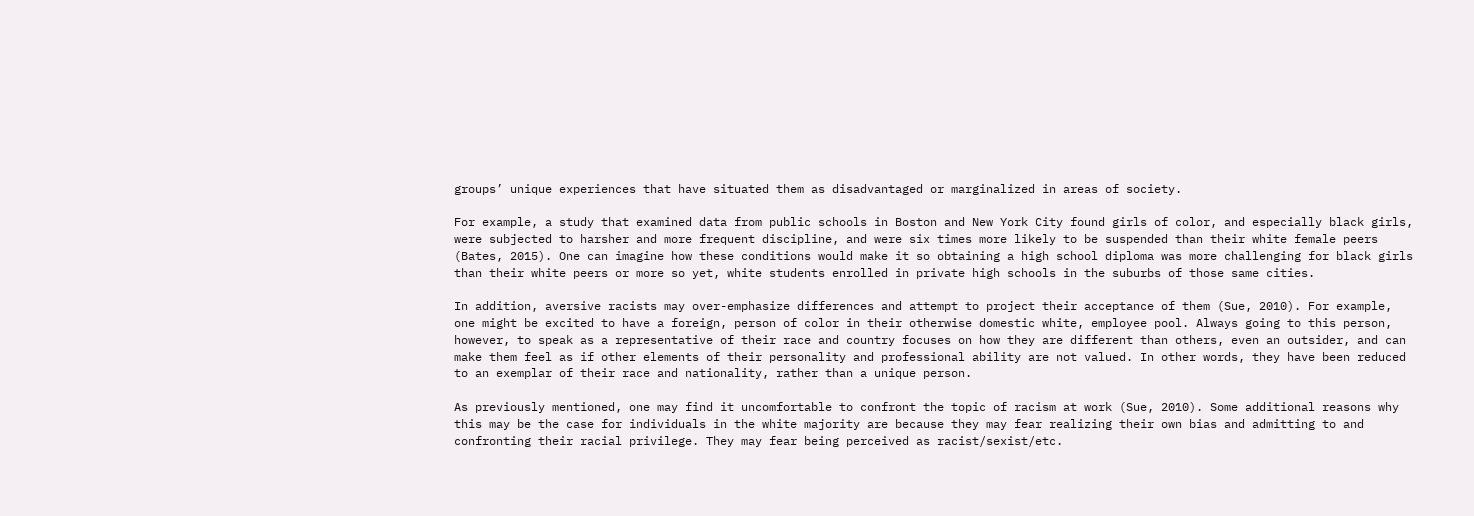groups’ unique experiences that have situated them as disadvantaged or marginalized in areas of society.

For example, a study that examined data from public schools in Boston and New York City found girls of color, and especially black girls, were subjected to harsher and more frequent discipline, and were six times more likely to be suspended than their white female peers (Bates, 2015). One can imagine how these conditions would make it so obtaining a high school diploma was more challenging for black girls than their white peers or more so yet, white students enrolled in private high schools in the suburbs of those same cities.

In addition, aversive racists may over-emphasize differences and attempt to project their acceptance of them (Sue, 2010). For example, one might be excited to have a foreign, person of color in their otherwise domestic white, employee pool. Always going to this person, however, to speak as a representative of their race and country focuses on how they are different than others, even an outsider, and can make them feel as if other elements of their personality and professional ability are not valued. In other words, they have been reduced to an exemplar of their race and nationality, rather than a unique person.

As previously mentioned, one may find it uncomfortable to confront the topic of racism at work (Sue, 2010). Some additional reasons why this may be the case for individuals in the white majority are because they may fear realizing their own bias and admitting to and confronting their racial privilege. They may fear being perceived as racist/sexist/etc.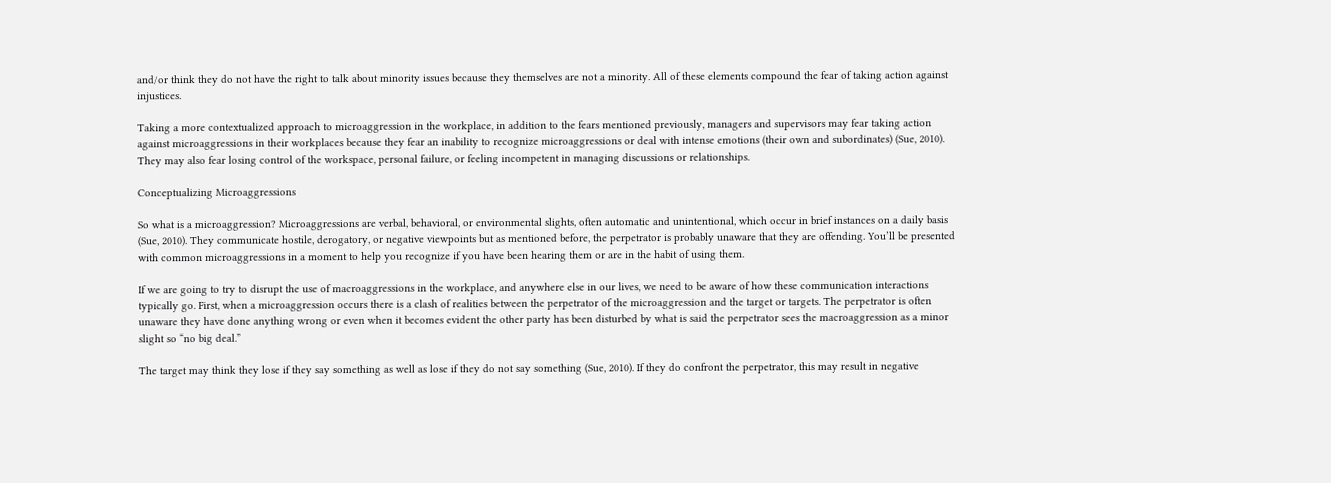and/or think they do not have the right to talk about minority issues because they themselves are not a minority. All of these elements compound the fear of taking action against injustices.

Taking a more contextualized approach to microaggression in the workplace, in addition to the fears mentioned previously, managers and supervisors may fear taking action against microaggressions in their workplaces because they fear an inability to recognize microaggressions or deal with intense emotions (their own and subordinates) (Sue, 2010). They may also fear losing control of the workspace, personal failure, or feeling incompetent in managing discussions or relationships.

Conceptualizing Microaggressions

So what is a microaggression? Microaggressions are verbal, behavioral, or environmental slights, often automatic and unintentional, which occur in brief instances on a daily basis (Sue, 2010). They communicate hostile, derogatory, or negative viewpoints but as mentioned before, the perpetrator is probably unaware that they are offending. You’ll be presented with common microaggressions in a moment to help you recognize if you have been hearing them or are in the habit of using them.

If we are going to try to disrupt the use of macroaggressions in the workplace, and anywhere else in our lives, we need to be aware of how these communication interactions typically go. First, when a microaggression occurs there is a clash of realities between the perpetrator of the microaggression and the target or targets. The perpetrator is often unaware they have done anything wrong or even when it becomes evident the other party has been disturbed by what is said the perpetrator sees the macroaggression as a minor slight so “no big deal.”

The target may think they lose if they say something as well as lose if they do not say something (Sue, 2010). If they do confront the perpetrator, this may result in negative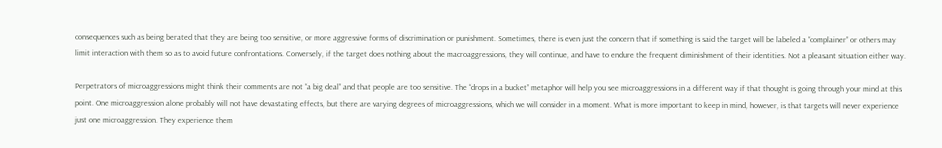consequences such as being berated that they are being too sensitive, or more aggressive forms of discrimination or punishment. Sometimes, there is even just the concern that if something is said the target will be labeled a “complainer” or others may limit interaction with them so as to avoid future confrontations. Conversely, if the target does nothing about the macroaggressions, they will continue, and have to endure the frequent diminishment of their identities. Not a pleasant situation either way.

Perpetrators of microaggressions might think their comments are not “a big deal” and that people are too sensitive. The “drops in a bucket” metaphor will help you see microaggressions in a different way if that thought is going through your mind at this point. One microaggression alone probably will not have devastating effects, but there are varying degrees of microaggressions, which we will consider in a moment. What is more important to keep in mind, however, is that targets will never experience just one microaggression. They experience them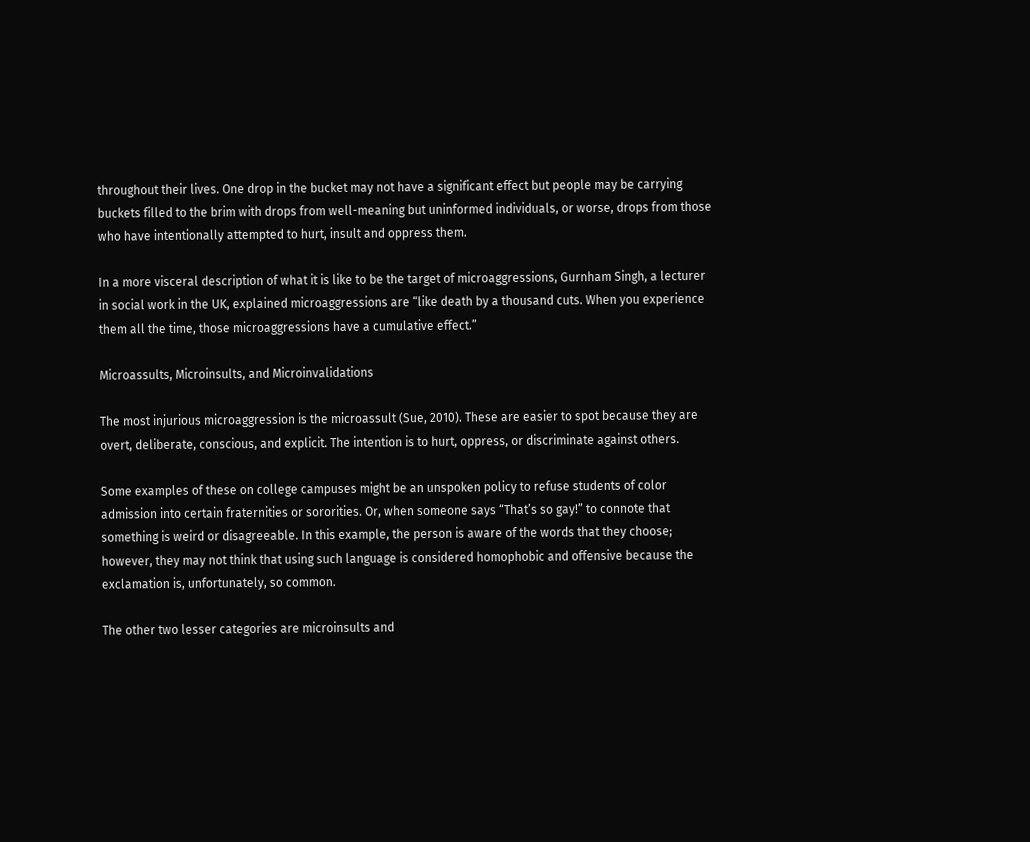throughout their lives. One drop in the bucket may not have a significant effect but people may be carrying buckets filled to the brim with drops from well-meaning but uninformed individuals, or worse, drops from those who have intentionally attempted to hurt, insult and oppress them.

In a more visceral description of what it is like to be the target of microaggressions, Gurnham Singh, a lecturer in social work in the UK, explained microaggressions are “like death by a thousand cuts. When you experience them all the time, those microaggressions have a cumulative effect.”

Microassults, Microinsults, and Microinvalidations

The most injurious microaggression is the microassult (Sue, 2010). These are easier to spot because they are overt, deliberate, conscious, and explicit. The intention is to hurt, oppress, or discriminate against others.

Some examples of these on college campuses might be an unspoken policy to refuse students of color admission into certain fraternities or sororities. Or, when someone says “That’s so gay!” to connote that something is weird or disagreeable. In this example, the person is aware of the words that they choose; however, they may not think that using such language is considered homophobic and offensive because the exclamation is, unfortunately, so common.

The other two lesser categories are microinsults and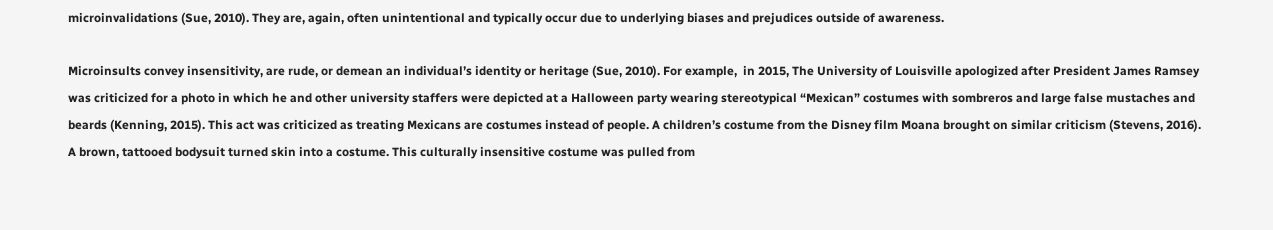microinvalidations (Sue, 2010). They are, again, often unintentional and typically occur due to underlying biases and prejudices outside of awareness.

Microinsults convey insensitivity, are rude, or demean an individual’s identity or heritage (Sue, 2010). For example,  in 2015, The University of Louisville apologized after President James Ramsey was criticized for a photo in which he and other university staffers were depicted at a Halloween party wearing stereotypical “Mexican” costumes with sombreros and large false mustaches and beards (Kenning, 2015). This act was criticized as treating Mexicans are costumes instead of people. A children’s costume from the Disney film Moana brought on similar criticism (Stevens, 2016). A brown, tattooed bodysuit turned skin into a costume. This culturally insensitive costume was pulled from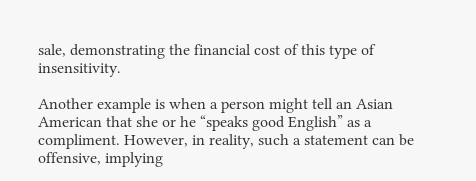sale, demonstrating the financial cost of this type of insensitivity.

Another example is when a person might tell an Asian American that she or he “speaks good English” as a compliment. However, in reality, such a statement can be offensive, implying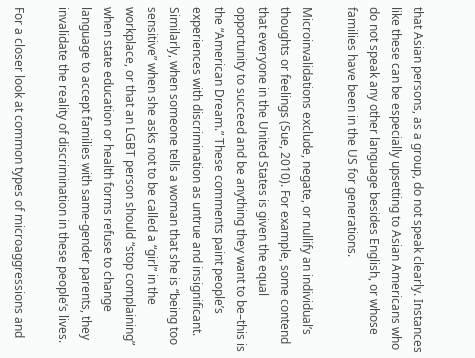that Asian persons, as a group, do not speak clearly. Instances like these can be especially upsetting to Asian Americans who do not speak any other language besides English, or whose families have been in the US for generations.

Microinvalidations exclude, negate, or nullify an individual’s thoughts or feelings (Sue, 2010). For example, some contend that everyone in the United States is given the equal opportunity to succeed and be anything they want to be–this is the “American Dream.” These comments paint people’s experiences with discrimination as untrue and insignificant. Similarly, when someone tells a woman that she is “being too sensitive” when she asks not to be called a “girl” in the workplace, or that an LGBT person should “stop complaining” when state education or health forms refuse to change language to accept families with same-gender parents, they invalidate the reality of discrimination in these people’s lives.

For a closer look at common types of microaggressions and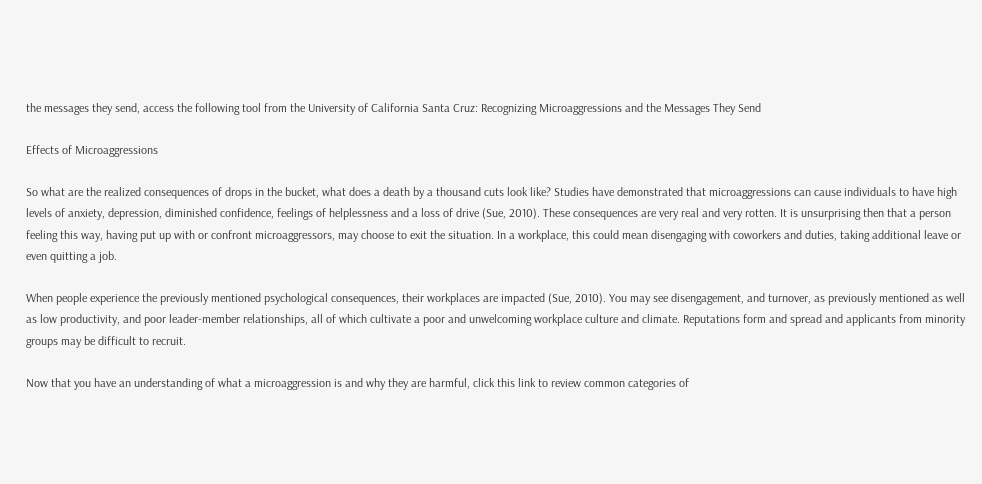the messages they send, access the following tool from the University of California Santa Cruz: Recognizing Microaggressions and the Messages They Send

Effects of Microaggressions

So what are the realized consequences of drops in the bucket, what does a death by a thousand cuts look like? Studies have demonstrated that microaggressions can cause individuals to have high levels of anxiety, depression, diminished confidence, feelings of helplessness and a loss of drive (Sue, 2010). These consequences are very real and very rotten. It is unsurprising then that a person feeling this way, having put up with or confront microaggressors, may choose to exit the situation. In a workplace, this could mean disengaging with coworkers and duties, taking additional leave or even quitting a job.

When people experience the previously mentioned psychological consequences, their workplaces are impacted (Sue, 2010). You may see disengagement, and turnover, as previously mentioned as well as low productivity, and poor leader-member relationships, all of which cultivate a poor and unwelcoming workplace culture and climate. Reputations form and spread and applicants from minority groups may be difficult to recruit.

Now that you have an understanding of what a microaggression is and why they are harmful, click this link to review common categories of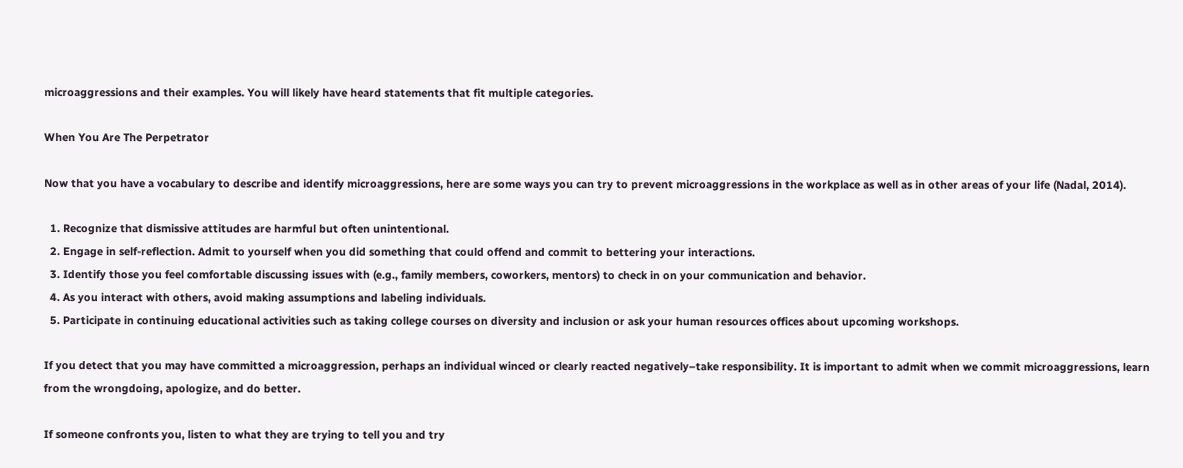microaggressions and their examples. You will likely have heard statements that fit multiple categories.

When You Are The Perpetrator

Now that you have a vocabulary to describe and identify microaggressions, here are some ways you can try to prevent microaggressions in the workplace as well as in other areas of your life (Nadal, 2014).

  1. Recognize that dismissive attitudes are harmful but often unintentional.
  2. Engage in self-reflection. Admit to yourself when you did something that could offend and commit to bettering your interactions.
  3. Identify those you feel comfortable discussing issues with (e.g., family members, coworkers, mentors) to check in on your communication and behavior.
  4. As you interact with others, avoid making assumptions and labeling individuals.
  5. Participate in continuing educational activities such as taking college courses on diversity and inclusion or ask your human resources offices about upcoming workshops.

If you detect that you may have committed a microaggression, perhaps an individual winced or clearly reacted negatively–take responsibility. It is important to admit when we commit microaggressions, learn from the wrongdoing, apologize, and do better.

If someone confronts you, listen to what they are trying to tell you and try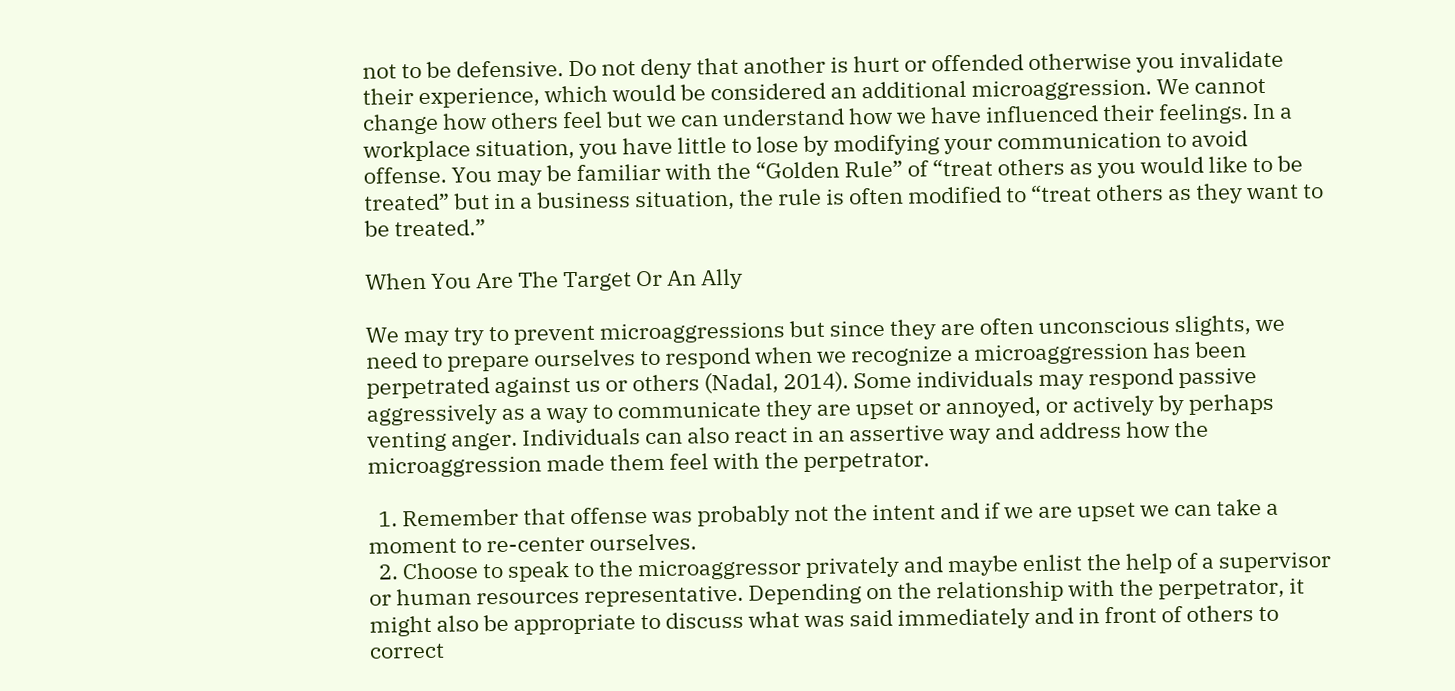not to be defensive. Do not deny that another is hurt or offended otherwise you invalidate their experience, which would be considered an additional microaggression. We cannot change how others feel but we can understand how we have influenced their feelings. In a workplace situation, you have little to lose by modifying your communication to avoid offense. You may be familiar with the “Golden Rule” of “treat others as you would like to be treated” but in a business situation, the rule is often modified to “treat others as they want to be treated.”

When You Are The Target Or An Ally

We may try to prevent microaggressions but since they are often unconscious slights, we need to prepare ourselves to respond when we recognize a microaggression has been perpetrated against us or others (Nadal, 2014). Some individuals may respond passive aggressively as a way to communicate they are upset or annoyed, or actively by perhaps venting anger. Individuals can also react in an assertive way and address how the microaggression made them feel with the perpetrator.

  1. Remember that offense was probably not the intent and if we are upset we can take a moment to re-center ourselves.
  2. Choose to speak to the microaggressor privately and maybe enlist the help of a supervisor or human resources representative. Depending on the relationship with the perpetrator, it might also be appropriate to discuss what was said immediately and in front of others to correct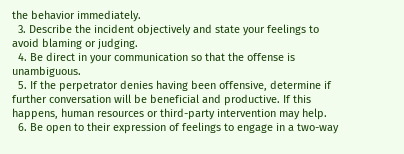the behavior immediately.
  3. Describe the incident objectively and state your feelings to avoid blaming or judging.
  4. Be direct in your communication so that the offense is unambiguous.
  5. If the perpetrator denies having been offensive, determine if further conversation will be beneficial and productive. If this happens, human resources or third-party intervention may help.
  6. Be open to their expression of feelings to engage in a two-way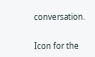conversation.


Icon for the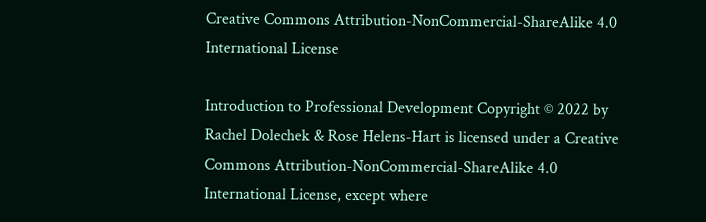Creative Commons Attribution-NonCommercial-ShareAlike 4.0 International License

Introduction to Professional Development Copyright © 2022 by Rachel Dolechek & Rose Helens-Hart is licensed under a Creative Commons Attribution-NonCommercial-ShareAlike 4.0 International License, except where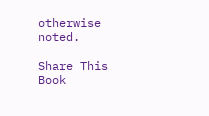otherwise noted.

Share This Book